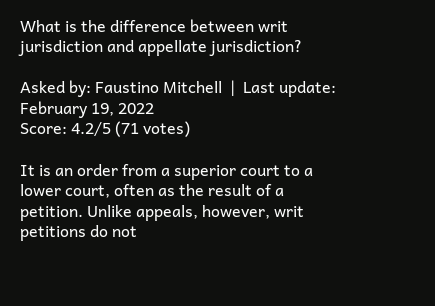What is the difference between writ jurisdiction and appellate jurisdiction?

Asked by: Faustino Mitchell  |  Last update: February 19, 2022
Score: 4.2/5 (71 votes)

It is an order from a superior court to a lower court, often as the result of a petition. Unlike appeals, however, writ petitions do not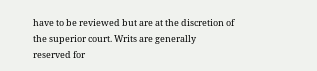have to be reviewed but are at the discretion of the superior court. Writs are generally reserved for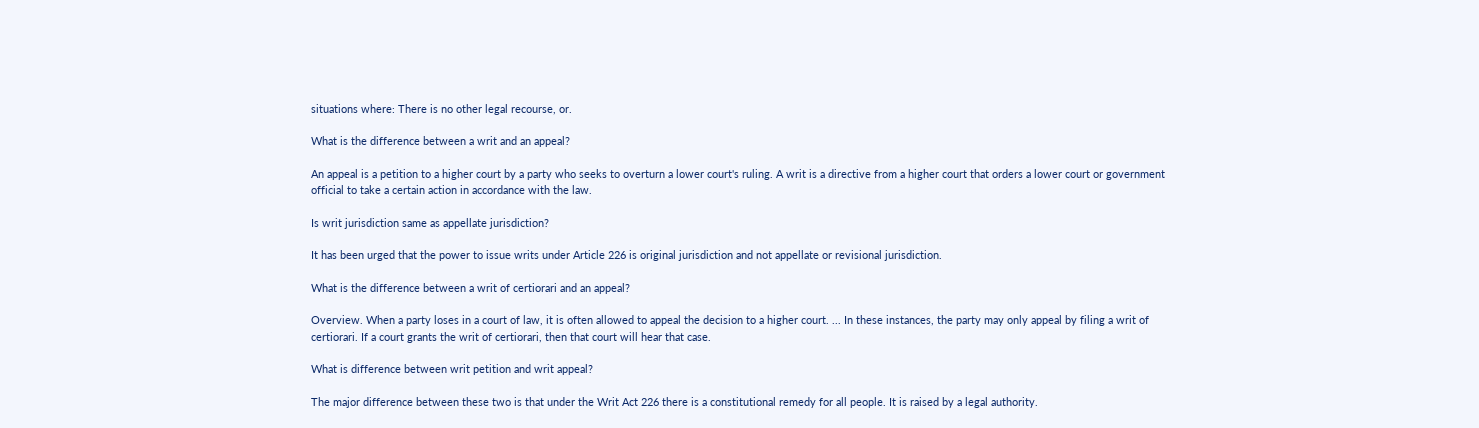situations where: There is no other legal recourse, or.

What is the difference between a writ and an appeal?

An appeal is a petition to a higher court by a party who seeks to overturn a lower court's ruling. A writ is a directive from a higher court that orders a lower court or government official to take a certain action in accordance with the law.

Is writ jurisdiction same as appellate jurisdiction?

It has been urged that the power to issue writs under Article 226 is original jurisdiction and not appellate or revisional jurisdiction.

What is the difference between a writ of certiorari and an appeal?

Overview. When a party loses in a court of law, it is often allowed to appeal the decision to a higher court. ... In these instances, the party may only appeal by filing a writ of certiorari. If a court grants the writ of certiorari, then that court will hear that case.

What is difference between writ petition and writ appeal?

The major difference between these two is that under the Writ Act 226 there is a constitutional remedy for all people. It is raised by a legal authority.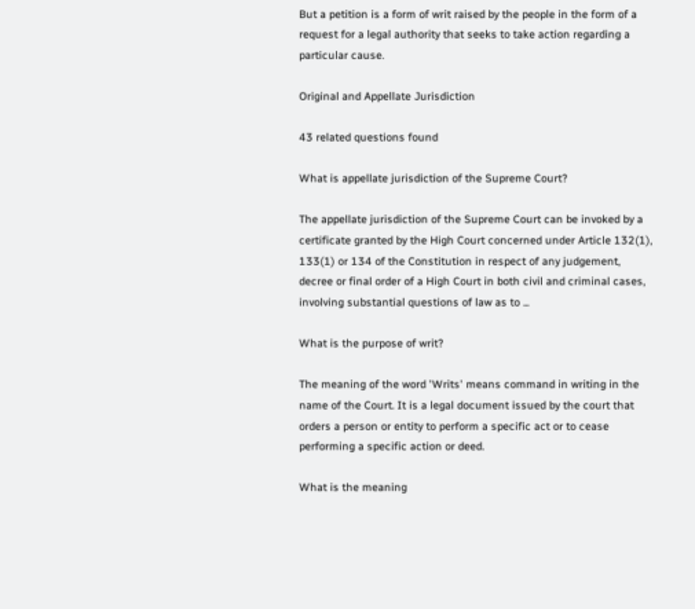But a petition is a form of writ raised by the people in the form of a request for a legal authority that seeks to take action regarding a particular cause.

Original and Appellate Jurisdiction

43 related questions found

What is appellate jurisdiction of the Supreme Court?

The appellate jurisdiction of the Supreme Court can be invoked by a certificate granted by the High Court concerned under Article 132(1), 133(1) or 134 of the Constitution in respect of any judgement, decree or final order of a High Court in both civil and criminal cases, involving substantial questions of law as to ...

What is the purpose of writ?

The meaning of the word 'Writs' means command in writing in the name of the Court. It is a legal document issued by the court that orders a person or entity to perform a specific act or to cease performing a specific action or deed.

What is the meaning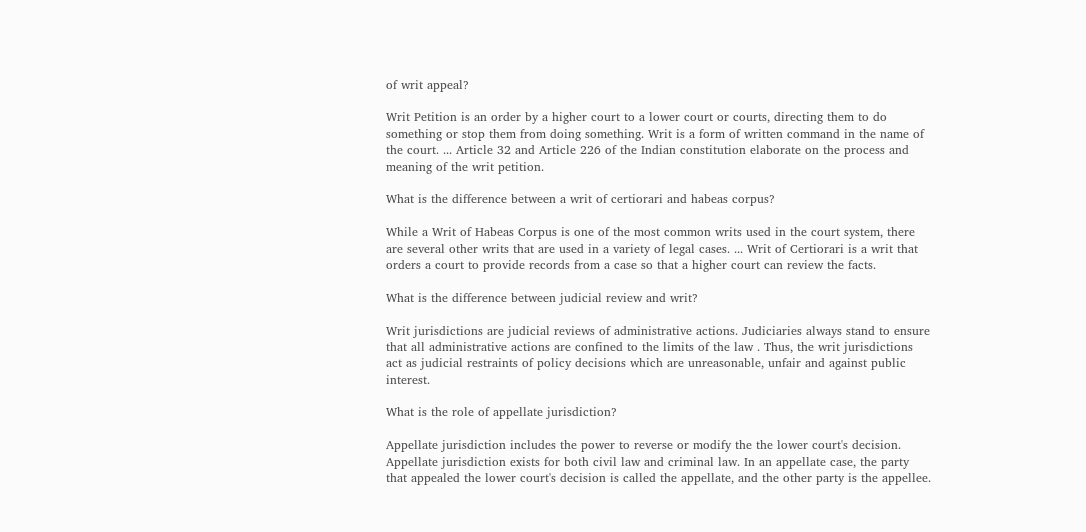of writ appeal?

Writ Petition is an order by a higher court to a lower court or courts, directing them to do something or stop them from doing something. Writ is a form of written command in the name of the court. ... Article 32 and Article 226 of the Indian constitution elaborate on the process and meaning of the writ petition.

What is the difference between a writ of certiorari and habeas corpus?

While a Writ of Habeas Corpus is one of the most common writs used in the court system, there are several other writs that are used in a variety of legal cases. ... Writ of Certiorari is a writ that orders a court to provide records from a case so that a higher court can review the facts.

What is the difference between judicial review and writ?

Writ jurisdictions are judicial reviews of administrative actions. Judiciaries always stand to ensure that all administrative actions are confined to the limits of the law . Thus, the writ jurisdictions act as judicial restraints of policy decisions which are unreasonable, unfair and against public interest.

What is the role of appellate jurisdiction?

Appellate jurisdiction includes the power to reverse or modify the the lower court's decision. Appellate jurisdiction exists for both civil law and criminal law. In an appellate case, the party that appealed the lower court's decision is called the appellate, and the other party is the appellee.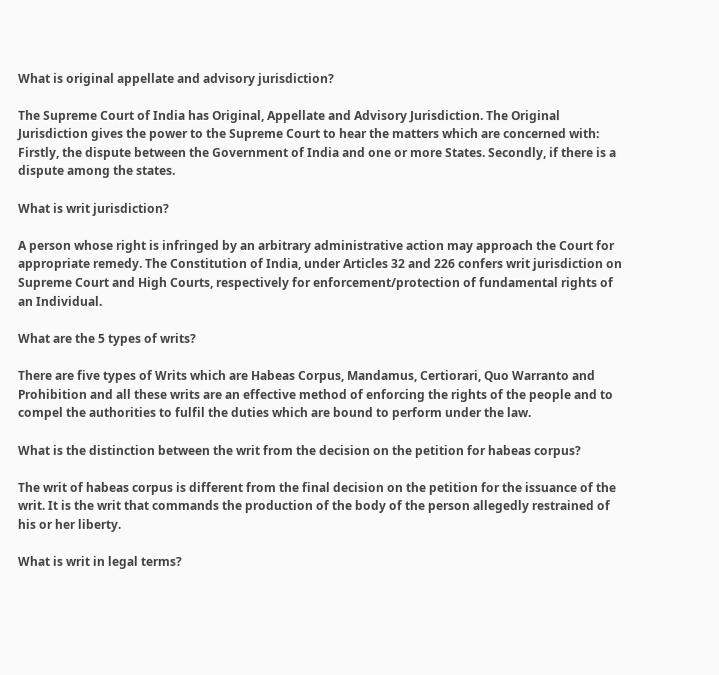What is original appellate and advisory jurisdiction?

The Supreme Court of India has Original, Appellate and Advisory Jurisdiction. The Original Jurisdiction gives the power to the Supreme Court to hear the matters which are concerned with: Firstly, the dispute between the Government of India and one or more States. Secondly, if there is a dispute among the states.

What is writ jurisdiction?

A person whose right is infringed by an arbitrary administrative action may approach the Court for appropriate remedy. The Constitution of India, under Articles 32 and 226 confers writ jurisdiction on Supreme Court and High Courts, respectively for enforcement/protection of fundamental rights of an Individual.

What are the 5 types of writs?

There are five types of Writs which are Habeas Corpus, Mandamus, Certiorari, Quo Warranto and Prohibition and all these writs are an effective method of enforcing the rights of the people and to compel the authorities to fulfil the duties which are bound to perform under the law.

What is the distinction between the writ from the decision on the petition for habeas corpus?

The writ of habeas corpus is different from the final decision on the petition for the issuance of the writ. It is the writ that commands the production of the body of the person allegedly restrained of his or her liberty.

What is writ in legal terms?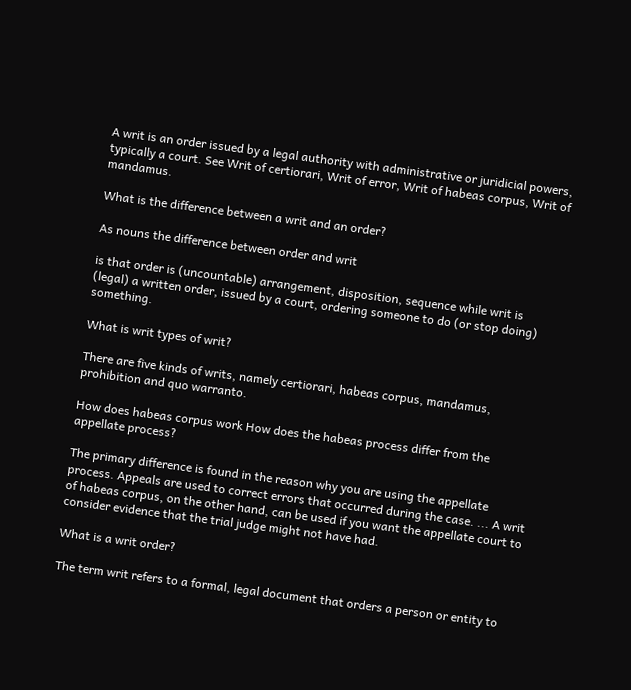A writ is an order issued by a legal authority with administrative or juridicial powers, typically a court. See Writ of certiorari, Writ of error, Writ of habeas corpus, Writ of mandamus.

What is the difference between a writ and an order?

As nouns the difference between order and writ

is that order is (uncountable) arrangement, disposition, sequence while writ is (legal) a written order, issued by a court, ordering someone to do (or stop doing) something.

What is writ types of writ?

There are five kinds of writs, namely certiorari, habeas corpus, mandamus, prohibition and quo warranto.

How does habeas corpus work How does the habeas process differ from the appellate process?

The primary difference is found in the reason why you are using the appellate process. Appeals are used to correct errors that occurred during the case. ... A writ of habeas corpus, on the other hand, can be used if you want the appellate court to consider evidence that the trial judge might not have had.

What is a writ order?

The term writ refers to a formal, legal document that orders a person or entity to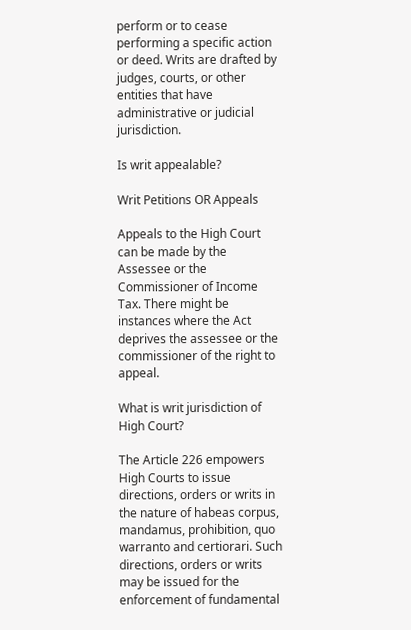perform or to cease performing a specific action or deed. Writs are drafted by judges, courts, or other entities that have administrative or judicial jurisdiction.

Is writ appealable?

Writ Petitions OR Appeals

Appeals to the High Court can be made by the Assessee or the Commissioner of Income Tax. There might be instances where the Act deprives the assessee or the commissioner of the right to appeal.

What is writ jurisdiction of High Court?

The Article 226 empowers High Courts to issue directions, orders or writs in the nature of habeas corpus, mandamus, prohibition, quo warranto and certiorari. Such directions, orders or writs may be issued for the enforcement of fundamental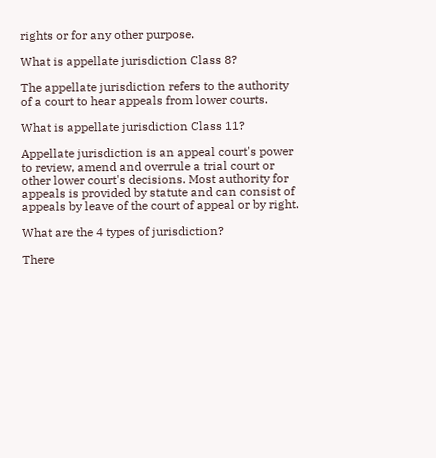rights or for any other purpose.

What is appellate jurisdiction Class 8?

The appellate jurisdiction refers to the authority of a court to hear appeals from lower courts.

What is appellate jurisdiction Class 11?

Appellate jurisdiction is an appeal court's power to review, amend and overrule a trial court or other lower court's decisions. Most authority for appeals is provided by statute and can consist of appeals by leave of the court of appeal or by right.

What are the 4 types of jurisdiction?

There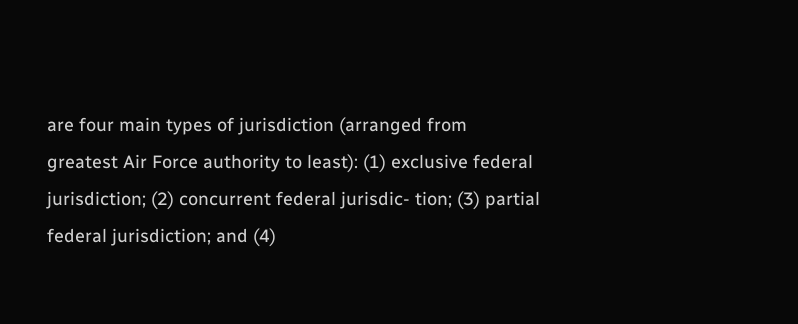are four main types of jurisdiction (arranged from greatest Air Force authority to least): (1) exclusive federal jurisdiction; (2) concurrent federal jurisdic- tion; (3) partial federal jurisdiction; and (4)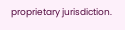proprietary jurisdiction.